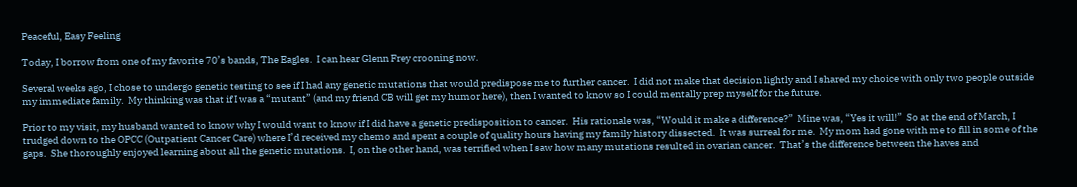Peaceful, Easy Feeling

Today, I borrow from one of my favorite 70’s bands, The Eagles.  I can hear Glenn Frey crooning now.

Several weeks ago, I chose to undergo genetic testing to see if I had any genetic mutations that would predispose me to further cancer.  I did not make that decision lightly and I shared my choice with only two people outside my immediate family.  My thinking was that if I was a “mutant” (and my friend CB will get my humor here), then I wanted to know so I could mentally prep myself for the future.

Prior to my visit, my husband wanted to know why I would want to know if I did have a genetic predisposition to cancer.  His rationale was, “Would it make a difference?”  Mine was, “Yes it will!”  So at the end of March, I trudged down to the OPCC (Outpatient Cancer Care) where I’d received my chemo and spent a couple of quality hours having my family history dissected.  It was surreal for me.  My mom had gone with me to fill in some of the gaps.  She thoroughly enjoyed learning about all the genetic mutations.  I, on the other hand, was terrified when I saw how many mutations resulted in ovarian cancer.  That’s the difference between the haves and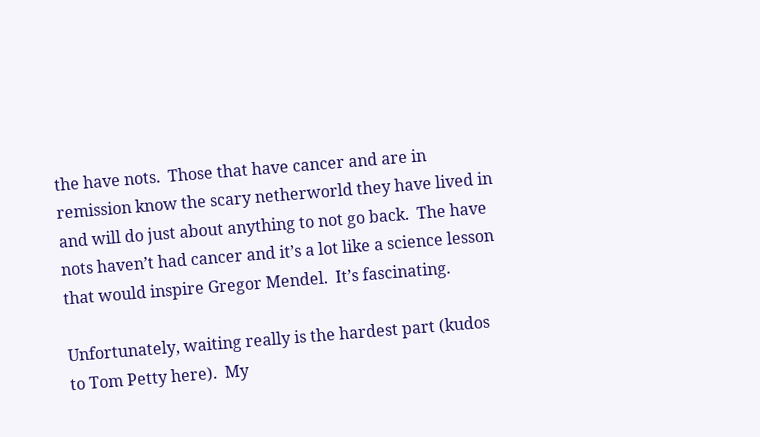the have nots.  Those that have cancer and are in remission know the scary netherworld they have lived in and will do just about anything to not go back.  The have nots haven’t had cancer and it’s a lot like a science lesson that would inspire Gregor Mendel.  It’s fascinating.

Unfortunately, waiting really is the hardest part (kudos to Tom Petty here).  My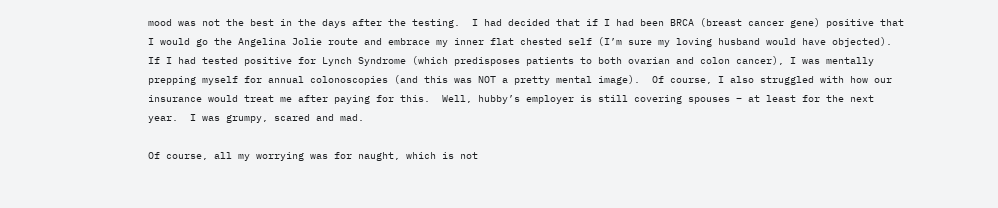mood was not the best in the days after the testing.  I had decided that if I had been BRCA (breast cancer gene) positive that I would go the Angelina Jolie route and embrace my inner flat chested self (I’m sure my loving husband would have objected).  If I had tested positive for Lynch Syndrome (which predisposes patients to both ovarian and colon cancer), I was mentally prepping myself for annual colonoscopies (and this was NOT a pretty mental image).  Of course, I also struggled with how our insurance would treat me after paying for this.  Well, hubby’s employer is still covering spouses – at least for the next year.  I was grumpy, scared and mad.

Of course, all my worrying was for naught, which is not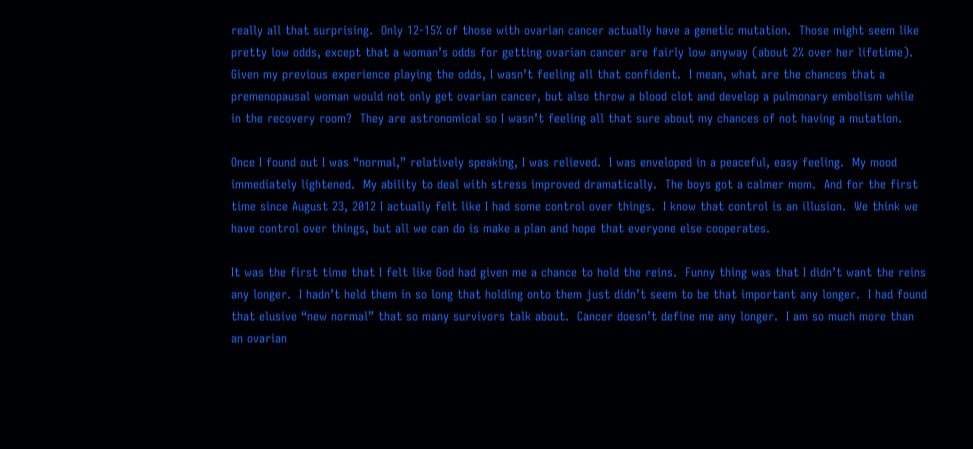really all that surprising.  Only 12-15% of those with ovarian cancer actually have a genetic mutation.  Those might seem like pretty low odds, except that a woman’s odds for getting ovarian cancer are fairly low anyway (about 2% over her lifetime).  Given my previous experience playing the odds, I wasn’t feeling all that confident.  I mean, what are the chances that a premenopausal woman would not only get ovarian cancer, but also throw a blood clot and develop a pulmonary embolism while in the recovery room?  They are astronomical so I wasn’t feeling all that sure about my chances of not having a mutation.

Once I found out I was “normal,” relatively speaking, I was relieved.  I was enveloped in a peaceful, easy feeling.  My mood immediately lightened.  My ability to deal with stress improved dramatically.  The boys got a calmer mom.  And for the first time since August 23, 2012 I actually felt like I had some control over things.  I know that control is an illusion.  We think we have control over things, but all we can do is make a plan and hope that everyone else cooperates.

It was the first time that I felt like God had given me a chance to hold the reins.  Funny thing was that I didn’t want the reins any longer.  I hadn’t held them in so long that holding onto them just didn’t seem to be that important any longer.  I had found that elusive “new normal” that so many survivors talk about.  Cancer doesn’t define me any longer.  I am so much more than an ovarian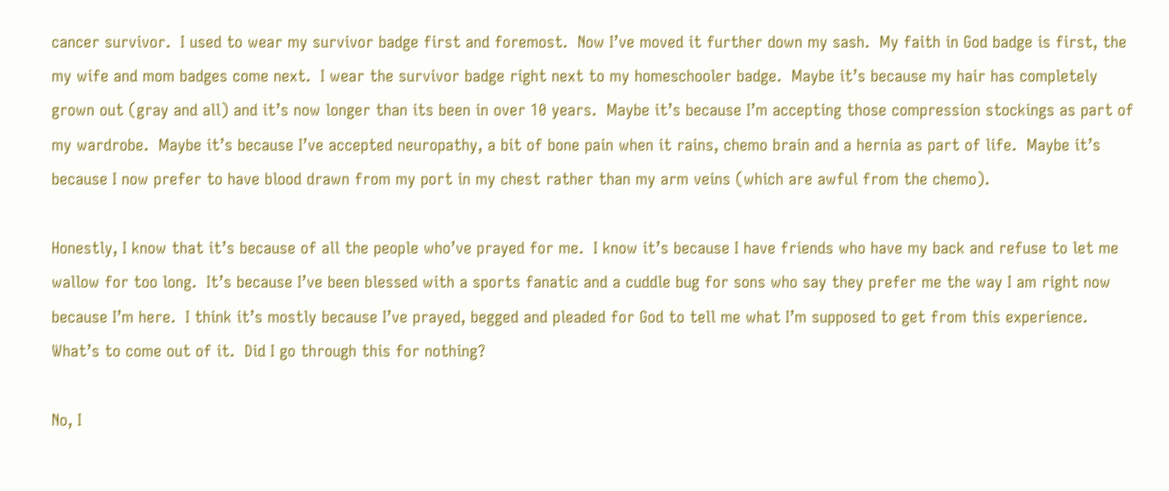cancer survivor.  I used to wear my survivor badge first and foremost.  Now I’ve moved it further down my sash.  My faith in God badge is first, the my wife and mom badges come next.  I wear the survivor badge right next to my homeschooler badge.  Maybe it’s because my hair has completely grown out (gray and all) and it’s now longer than its been in over 10 years.  Maybe it’s because I’m accepting those compression stockings as part of my wardrobe.  Maybe it’s because I’ve accepted neuropathy, a bit of bone pain when it rains, chemo brain and a hernia as part of life.  Maybe it’s because I now prefer to have blood drawn from my port in my chest rather than my arm veins (which are awful from the chemo).

Honestly, I know that it’s because of all the people who’ve prayed for me.  I know it’s because I have friends who have my back and refuse to let me wallow for too long.  It’s because I’ve been blessed with a sports fanatic and a cuddle bug for sons who say they prefer me the way I am right now because I’m here.  I think it’s mostly because I’ve prayed, begged and pleaded for God to tell me what I’m supposed to get from this experience.  What’s to come out of it.  Did I go through this for nothing?

No, I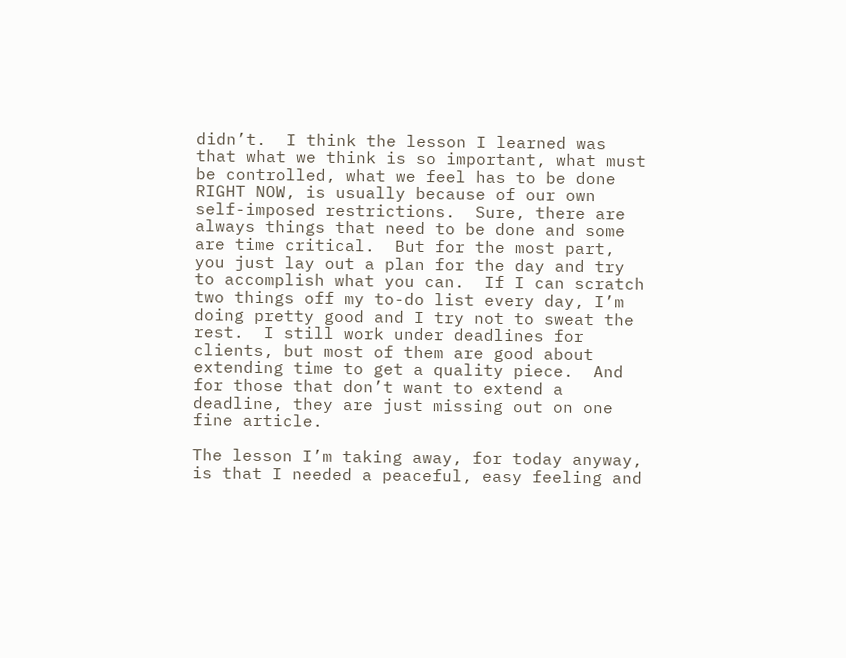didn’t.  I think the lesson I learned was that what we think is so important, what must be controlled, what we feel has to be done RIGHT NOW, is usually because of our own self-imposed restrictions.  Sure, there are always things that need to be done and some are time critical.  But for the most part, you just lay out a plan for the day and try to accomplish what you can.  If I can scratch two things off my to-do list every day, I’m doing pretty good and I try not to sweat the rest.  I still work under deadlines for clients, but most of them are good about extending time to get a quality piece.  And for those that don’t want to extend a deadline, they are just missing out on one fine article.

The lesson I’m taking away, for today anyway, is that I needed a peaceful, easy feeling and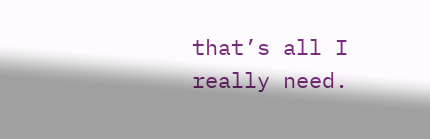that’s all I really need.